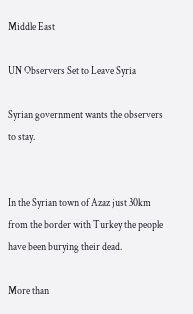Middle East

UN Observers Set to Leave Syria

Syrian government wants the observers to stay.


In the Syrian town of Azaz just 30km from the border with Turkey the people have been burying their dead.

More than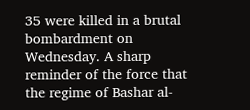35 were killed in a brutal bombardment on Wednesday. A sharp reminder of the force that the regime of Bashar al-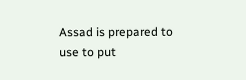Assad is prepared to use to put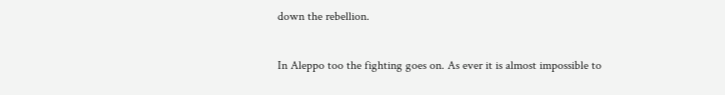down the rebellion.

In Aleppo too the fighting goes on. As ever it is almost impossible to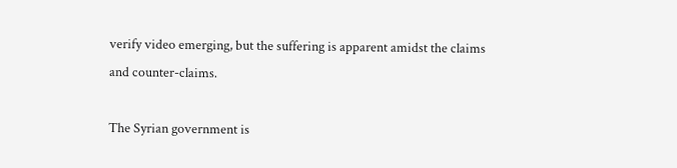verify video emerging, but the suffering is apparent amidst the claims and counter-claims.

The Syrian government is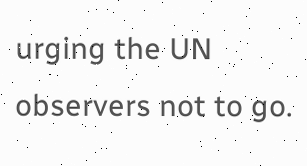urging the UN observers not to go.